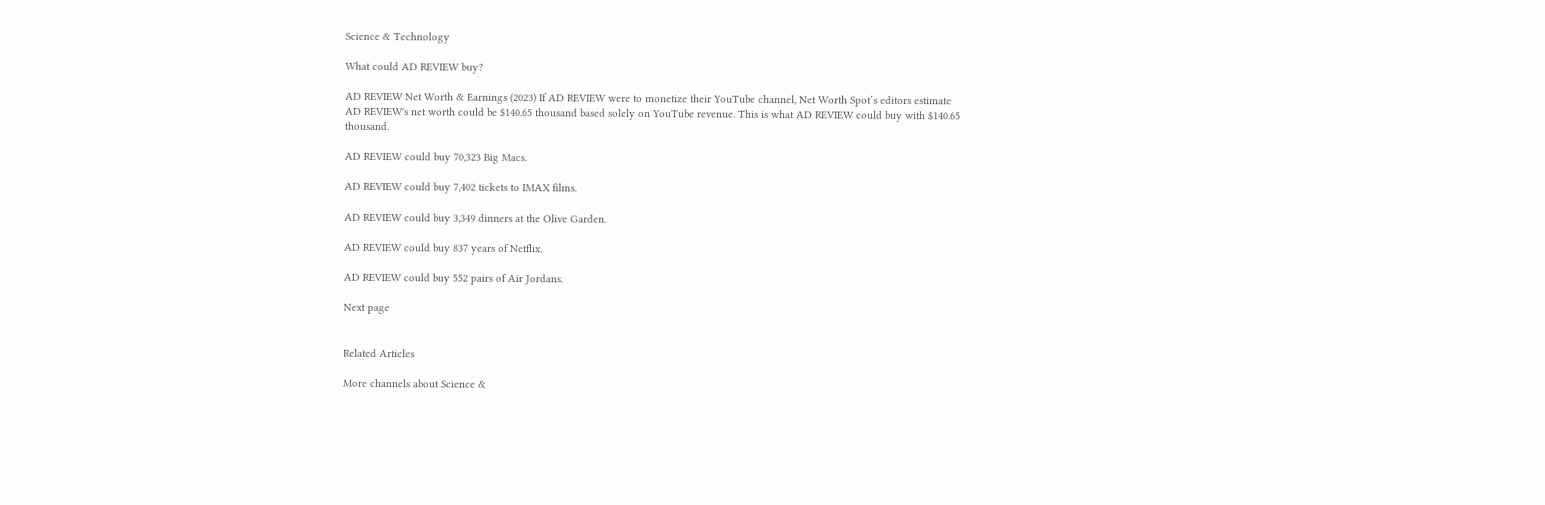Science & Technology

What could AD REVIEW buy?

AD REVIEW Net Worth & Earnings (2023) If AD REVIEW were to monetize their YouTube channel, Net Worth Spot’s editors estimate AD REVIEW's net worth could be $140.65 thousand based solely on YouTube revenue. This is what AD REVIEW could buy with $140.65 thousand.

AD REVIEW could buy 70,323 Big Macs.

AD REVIEW could buy 7,402 tickets to IMAX films.

AD REVIEW could buy 3,349 dinners at the Olive Garden.

AD REVIEW could buy 837 years of Netflix.

AD REVIEW could buy 552 pairs of Air Jordans.

Next page


Related Articles

More channels about Science &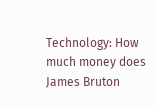Technology: How much money does James Bruton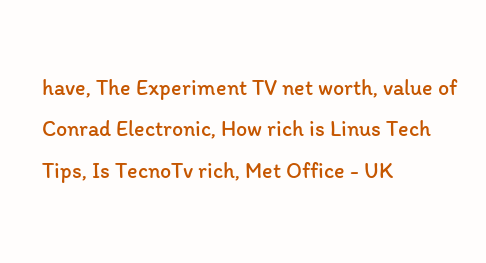have, The Experiment TV net worth, value of Conrad Electronic, How rich is Linus Tech Tips, Is TecnoTv rich, Met Office - UK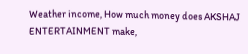Weather income, How much money does AKSHAJ ENTERTAINMENT make,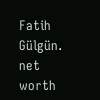Fatih Gülgün. net worth